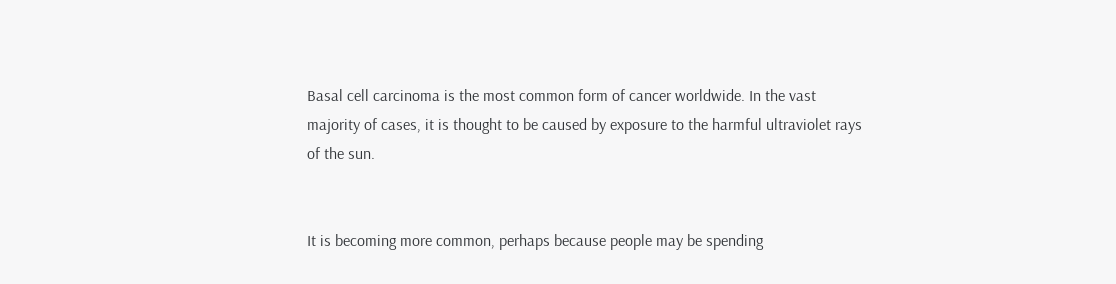Basal cell carcinoma is the most common form of cancer worldwide. In the vast majority of cases, it is thought to be caused by exposure to the harmful ultraviolet rays of the sun.


It is becoming more common, perhaps because people may be spending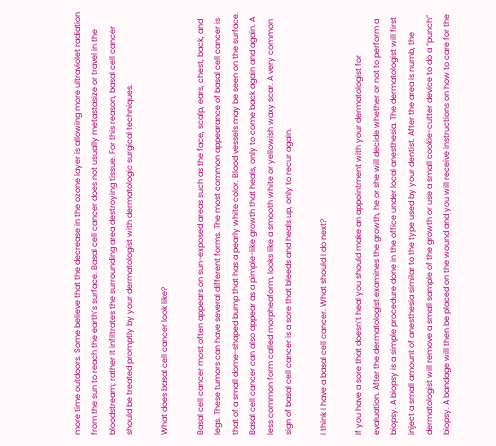more time outdoors. Some believe that the decrease in the ozone layer is allowing more ultraviolet radiation from the sun to reach the earth’s surface. Basal cell cancer does not usually metastasize or travel in the bloodstream; rather it infiltrates the surrounding area destroying tissue. For this reason, basal cell cancer should be treated promptly by your dermatologist with dermatologic surgical techniques.

What does basal cell cancer look like?

Basal cell cancer most often appears on sun-exposed areas such as the face, scalp, ears, chest, back, and legs. These tumors can have several different forms. The most common appearance of basal cell cancer is that of a small dome-shaped bump that has a pearly white color. Blood vessels may be seen on the surface. Basal cell cancer can also appear as a pimple-like growth that heals, only to come back again and again. A less common form called morpheaform, looks like a smooth white or yellowish waxy scar. A very common sign of basal cell cancer is a sore that bleeds and heals up, only to recur again.

I think I have a basal cell cancer. What should I do next?

If you have a sore that doesn’t heal you should make an appointment with your dermatologist for evaluation. After the dermatologist examines the growth, he or she will decide whether or not to perform a biopsy. A biopsy is a simple procedure done in the office under local anesthesia. The dermatologist will first inject a small amount of anesthesia similar to the type used by your dentist. After the area is numb, the dermatologist will remove a small sample of the growth or use a small cookie-cutter device to do a “punch” biopsy. A bandage will then be placed on the wound and you will receive instructions on how to care for the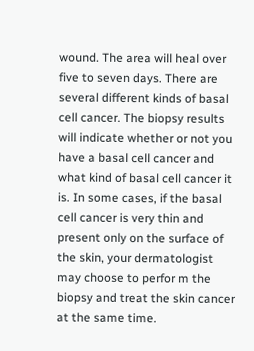wound. The area will heal over five to seven days. There are several different kinds of basal cell cancer. The biopsy results will indicate whether or not you have a basal cell cancer and what kind of basal cell cancer it is. In some cases, if the basal cell cancer is very thin and present only on the surface of the skin, your dermatologist may choose to perfor m the biopsy and treat the skin cancer at the same time.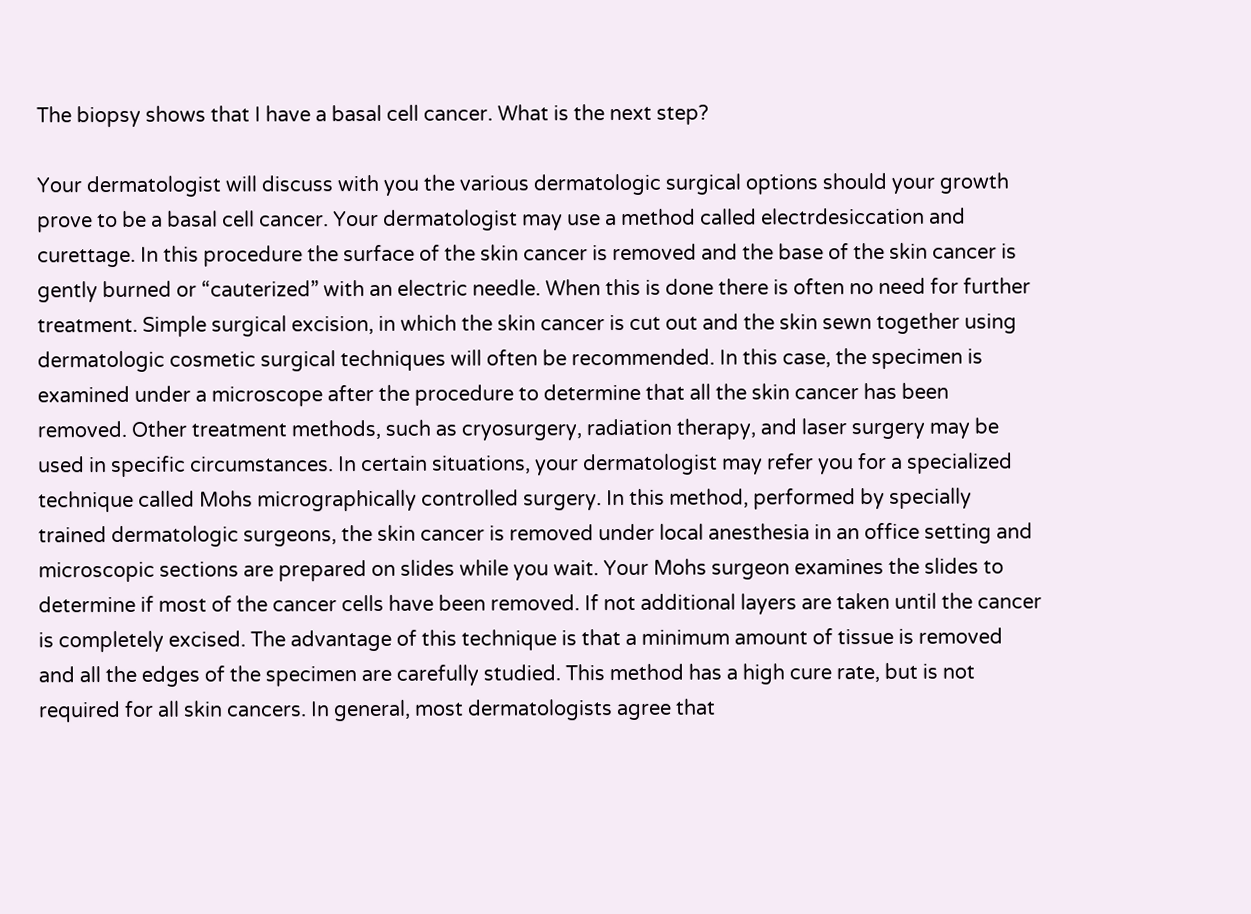The biopsy shows that I have a basal cell cancer. What is the next step?

Your dermatologist will discuss with you the various dermatologic surgical options should your growth prove to be a basal cell cancer. Your dermatologist may use a method called electrdesiccation and curettage. In this procedure the surface of the skin cancer is removed and the base of the skin cancer is gently burned or “cauterized” with an electric needle. When this is done there is often no need for further treatment. Simple surgical excision, in which the skin cancer is cut out and the skin sewn together using dermatologic cosmetic surgical techniques will often be recommended. In this case, the specimen is examined under a microscope after the procedure to determine that all the skin cancer has been removed. Other treatment methods, such as cryosurgery, radiation therapy, and laser surgery may be used in specific circumstances. In certain situations, your dermatologist may refer you for a specialized technique called Mohs micrographically controlled surgery. In this method, performed by specially trained dermatologic surgeons, the skin cancer is removed under local anesthesia in an office setting and microscopic sections are prepared on slides while you wait. Your Mohs surgeon examines the slides to determine if most of the cancer cells have been removed. If not additional layers are taken until the cancer is completely excised. The advantage of this technique is that a minimum amount of tissue is removed and all the edges of the specimen are carefully studied. This method has a high cure rate, but is not required for all skin cancers. In general, most dermatologists agree that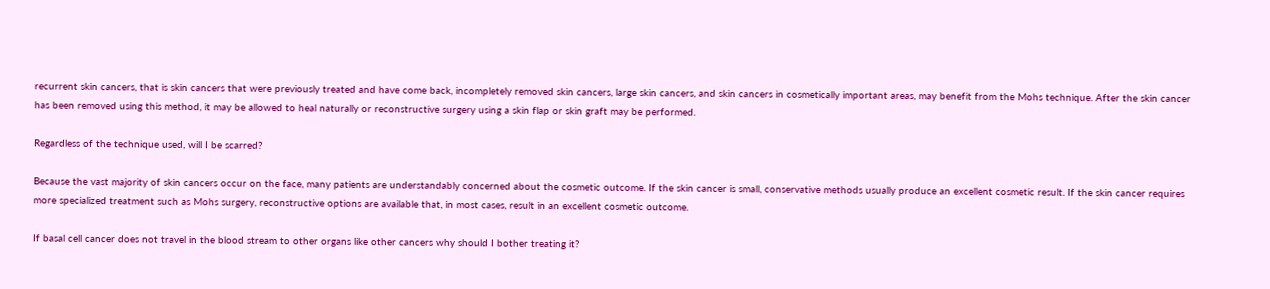recurrent skin cancers, that is skin cancers that were previously treated and have come back, incompletely removed skin cancers, large skin cancers, and skin cancers in cosmetically important areas, may benefit from the Mohs technique. After the skin cancer has been removed using this method, it may be allowed to heal naturally or reconstructive surgery using a skin flap or skin graft may be performed.

Regardless of the technique used, will I be scarred?

Because the vast majority of skin cancers occur on the face, many patients are understandably concerned about the cosmetic outcome. If the skin cancer is small, conservative methods usually produce an excellent cosmetic result. If the skin cancer requires more specialized treatment such as Mohs surgery, reconstructive options are available that, in most cases, result in an excellent cosmetic outcome.

If basal cell cancer does not travel in the blood stream to other organs like other cancers why should I bother treating it?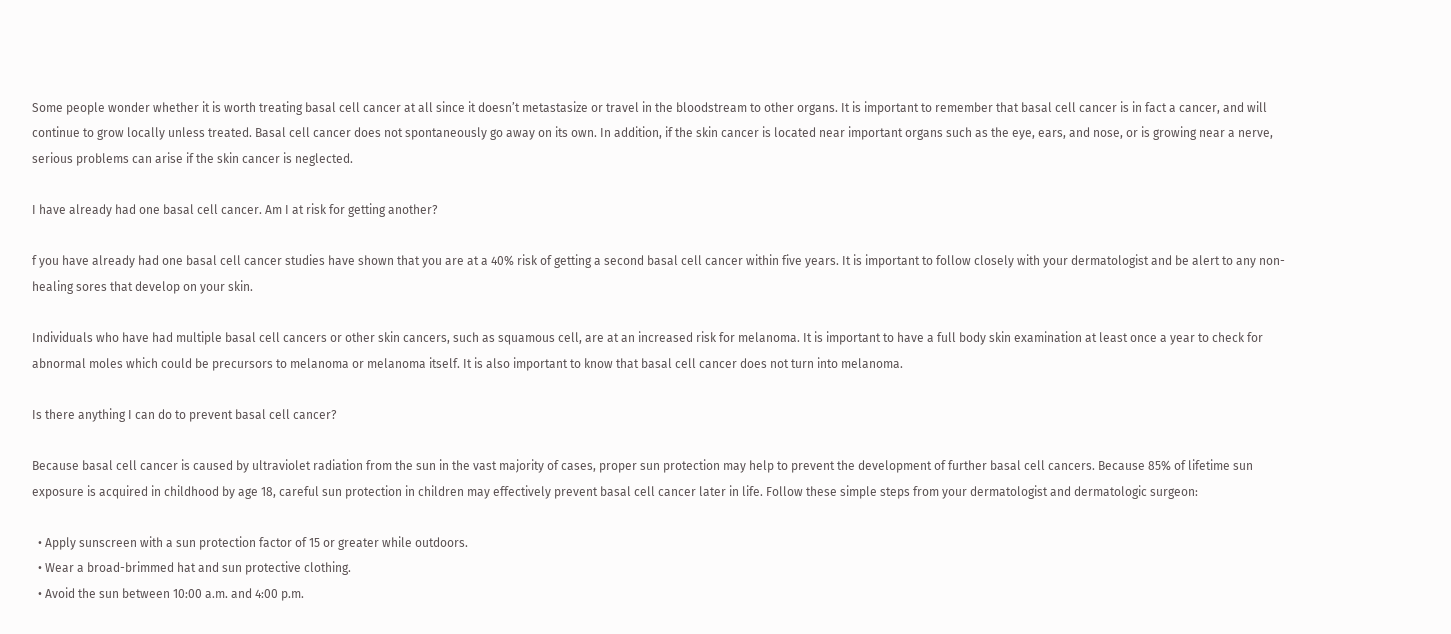Some people wonder whether it is worth treating basal cell cancer at all since it doesn’t metastasize or travel in the bloodstream to other organs. It is important to remember that basal cell cancer is in fact a cancer, and will continue to grow locally unless treated. Basal cell cancer does not spontaneously go away on its own. In addition, if the skin cancer is located near important organs such as the eye, ears, and nose, or is growing near a nerve, serious problems can arise if the skin cancer is neglected.

I have already had one basal cell cancer. Am I at risk for getting another?

f you have already had one basal cell cancer studies have shown that you are at a 40% risk of getting a second basal cell cancer within five years. It is important to follow closely with your dermatologist and be alert to any non-healing sores that develop on your skin.

Individuals who have had multiple basal cell cancers or other skin cancers, such as squamous cell, are at an increased risk for melanoma. It is important to have a full body skin examination at least once a year to check for abnormal moles which could be precursors to melanoma or melanoma itself. It is also important to know that basal cell cancer does not turn into melanoma.

Is there anything I can do to prevent basal cell cancer?

Because basal cell cancer is caused by ultraviolet radiation from the sun in the vast majority of cases, proper sun protection may help to prevent the development of further basal cell cancers. Because 85% of lifetime sun exposure is acquired in childhood by age 18, careful sun protection in children may effectively prevent basal cell cancer later in life. Follow these simple steps from your dermatologist and dermatologic surgeon:

  • Apply sunscreen with a sun protection factor of 15 or greater while outdoors.
  • Wear a broad-brimmed hat and sun protective clothing.
  • Avoid the sun between 10:00 a.m. and 4:00 p.m.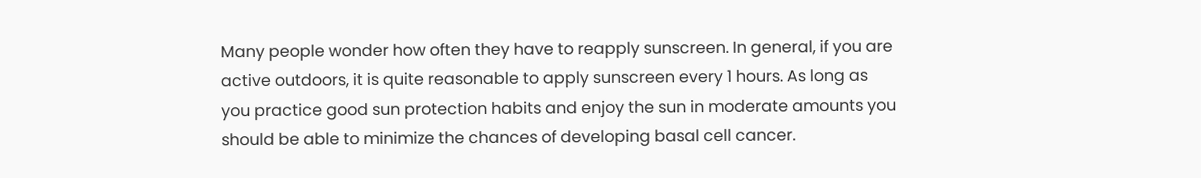Many people wonder how often they have to reapply sunscreen. In general, if you are active outdoors, it is quite reasonable to apply sunscreen every 1 hours. As long as you practice good sun protection habits and enjoy the sun in moderate amounts you should be able to minimize the chances of developing basal cell cancer.